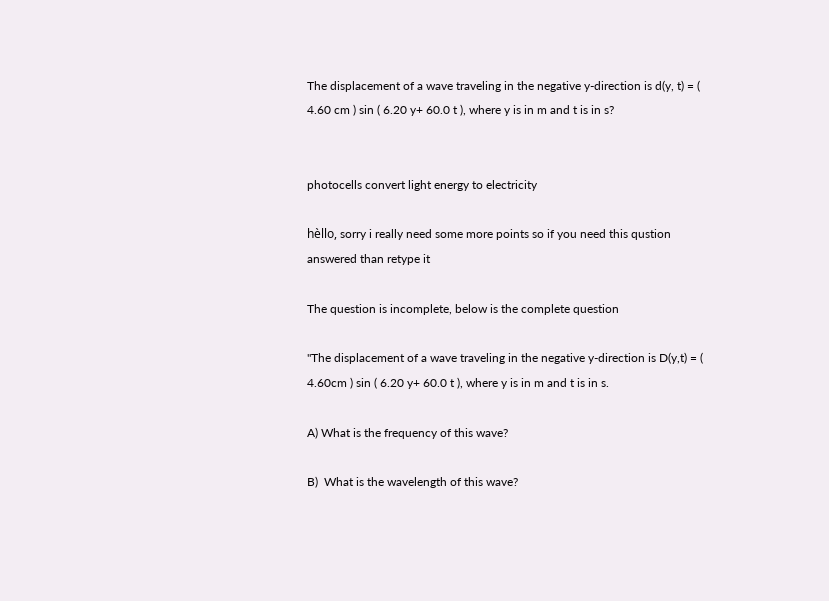The displacement of a wave traveling in the negative y-direction is d(y, t) = ( 4.60 cm ) sin ( 6.20 y+ 60.0 t ), where y is in m and t is in s?


photocells convert light energy to electricity

hèllo, sorry i really need some more points so if you need this qustion answered than retype it

The question is incomplete, below is the complete question

"The displacement of a wave traveling in the negative y-direction is D(y,t) = ( 4.60cm ) sin ( 6.20 y+ 60.0 t ), where y is in m and t is in s.

A) What is the frequency of this wave?

B)  What is the wavelength of this wave?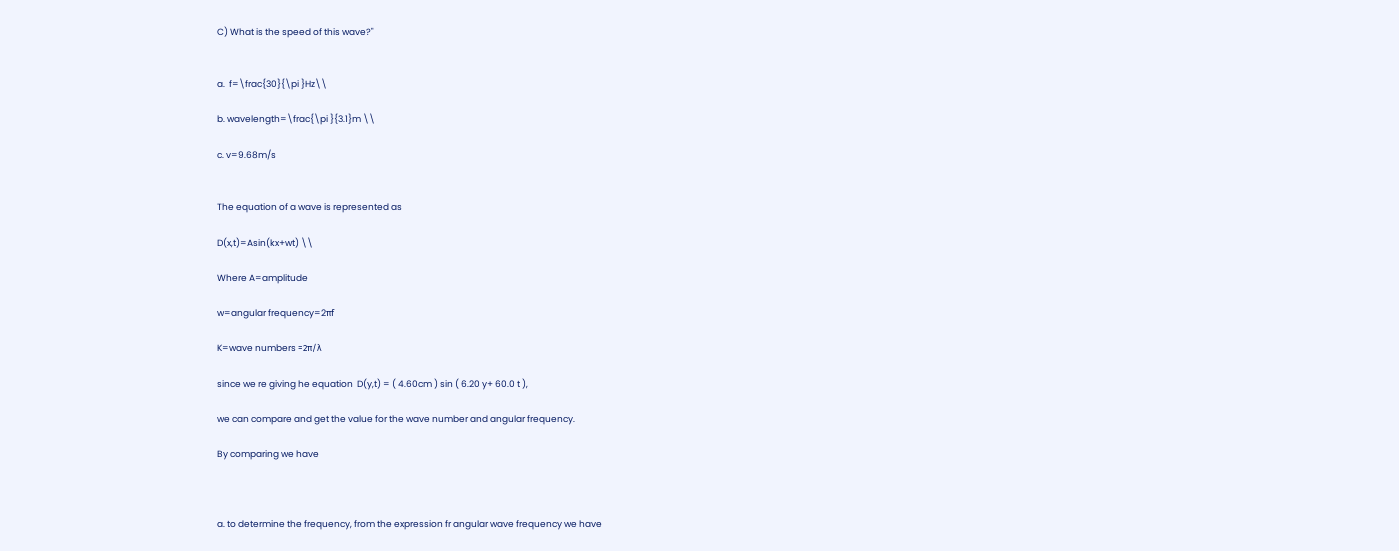C) What is the speed of this wave?"


a.  f=\frac{30}{\pi }Hz\\

b. wavelength=\frac{\pi }{3.1}m \\

c. v=9.68m/s


The equation of a wave is represented as

D(x,t)=Asin(kx+wt) \\

Where A=amplitude

w=angular frequency=2πf

K=wave numbers =2π/λ

since we re giving he equation  D(y,t) = ( 4.60cm ) sin ( 6.20 y+ 60.0 t ),

we can compare and get the value for the wave number and angular frequency.

By comparing we have



a. to determine the frequency, from the expression fr angular wave frequency we have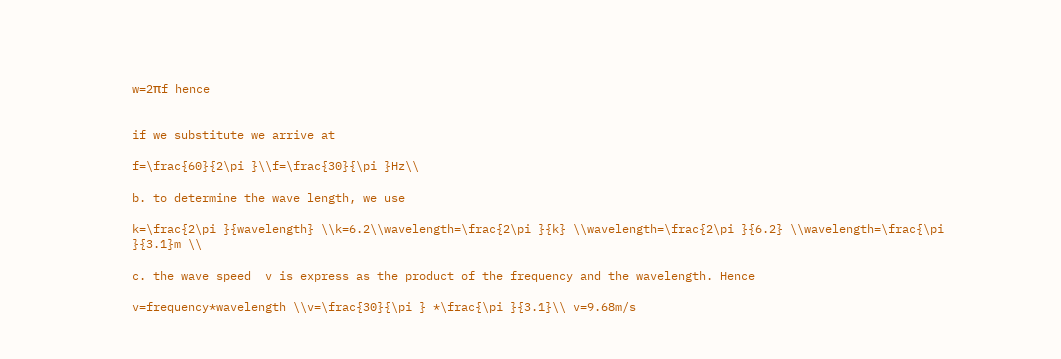w=2πf hence


if we substitute we arrive at

f=\frac{60}{2\pi }\\f=\frac{30}{\pi }Hz\\

b. to determine the wave length, we use

k=\frac{2\pi }{wavelength} \\k=6.2\\wavelength=\frac{2\pi }{k} \\wavelength=\frac{2\pi }{6.2} \\wavelength=\frac{\pi }{3.1}m \\

c. the wave speed  v is express as the product of the frequency and the wavelength. Hence

v=frequency*wavelength \\v=\frac{30}{\pi } *\frac{\pi }{3.1}\\ v=9.68m/s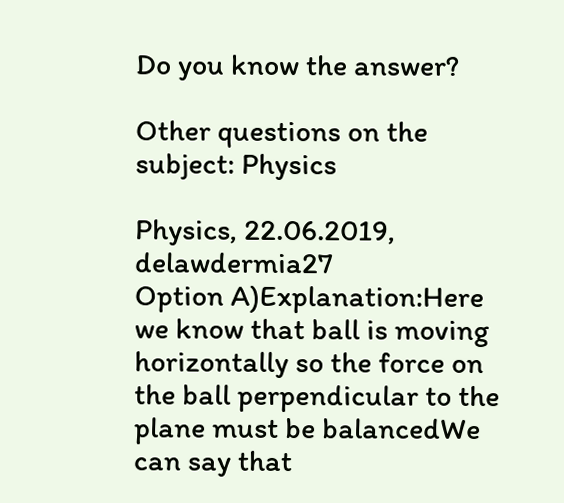Do you know the answer?

Other questions on the subject: Physics

Physics, 22.06.2019, delawdermia27
Option A)Explanation:Here we know that ball is moving horizontally so the force on the ball perpendicular to the plane must be balancedWe can say that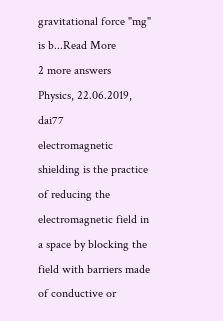gravitational force "mg" is b...Read More
2 more answers
Physics, 22.06.2019, dai77
electromagnetic shielding is the practice of reducing the electromagnetic field in a space by blocking the field with barriers made of conductive or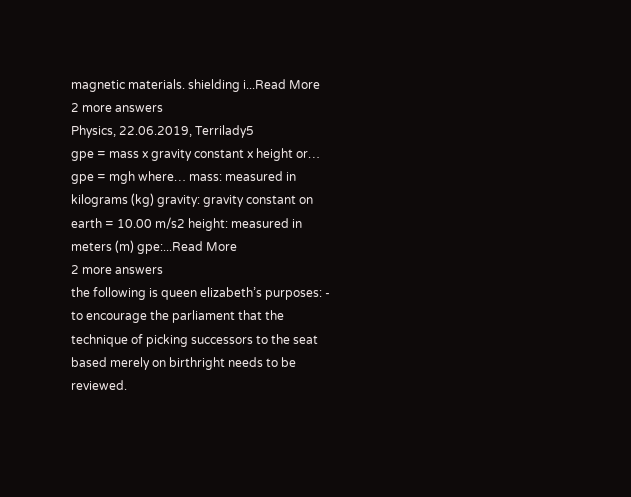magnetic materials. shielding i...Read More
2 more answers
Physics, 22.06.2019, Terrilady5
gpe = mass x gravity constant x height or… gpe = mgh where… mass: measured in kilograms (kg) gravity: gravity constant on earth = 10.00 m/s2 height: measured in meters (m) gpe:...Read More
2 more answers
the following is queen elizabeth’s purposes: - to encourage the parliament that the technique of picking successors to the seat based merely on birthright needs to be reviewed.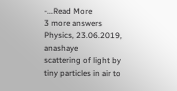-...Read More
3 more answers
Physics, 23.06.2019, anashaye
scattering of light by tiny particles in air to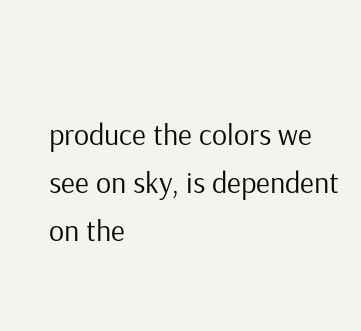produce the colors we see on sky, is dependent on the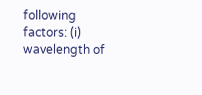following factors: (i) wavelength of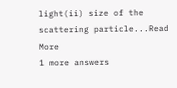light(ii) size of the scattering particle...Read More
1 more answers